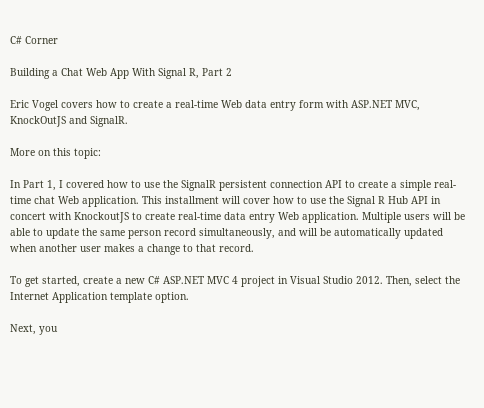C# Corner

Building a Chat Web App With Signal R, Part 2

Eric Vogel covers how to create a real-time Web data entry form with ASP.NET MVC, KnockOutJS and SignalR.

More on this topic:

In Part 1, I covered how to use the SignalR persistent connection API to create a simple real-time chat Web application. This installment will cover how to use the Signal R Hub API in concert with KnockoutJS to create real-time data entry Web application. Multiple users will be able to update the same person record simultaneously, and will be automatically updated when another user makes a change to that record.

To get started, create a new C# ASP.NET MVC 4 project in Visual Studio 2012. Then, select the Internet Application template option.

Next, you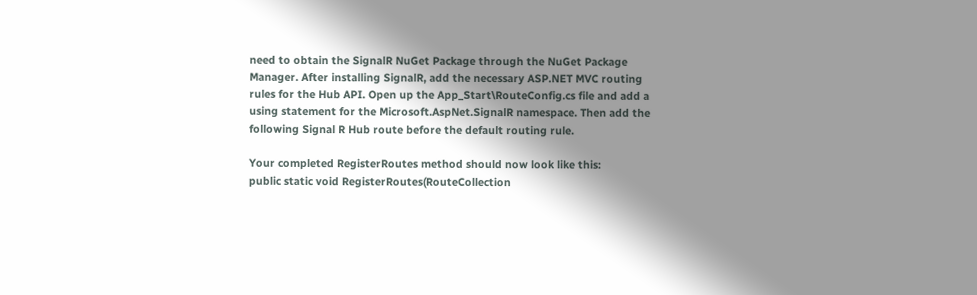need to obtain the SignalR NuGet Package through the NuGet Package Manager. After installing SignalR, add the necessary ASP.NET MVC routing rules for the Hub API. Open up the App_Start\RouteConfig.cs file and add a using statement for the Microsoft.AspNet.SignalR namespace. Then add the following Signal R Hub route before the default routing rule.

Your completed RegisterRoutes method should now look like this:
public static void RegisterRoutes(RouteCollection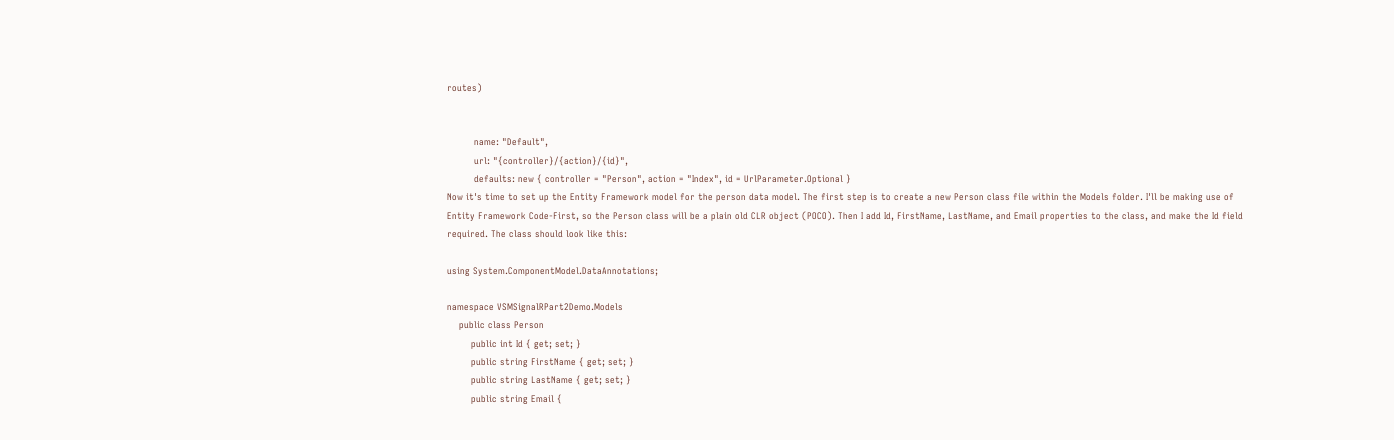routes)


         name: "Default",
         url: "{controller}/{action}/{id}",
         defaults: new { controller = "Person", action = "Index", id = UrlParameter.Optional }
Now it's time to set up the Entity Framework model for the person data model. The first step is to create a new Person class file within the Models folder. I'll be making use of Entity Framework Code-First, so the Person class will be a plain old CLR object (POCO). Then I add Id, FirstName, LastName, and Email properties to the class, and make the Id field required. The class should look like this:

using System.ComponentModel.DataAnnotations;

namespace VSMSignalRPart2Demo.Models
    public class Person
        public int Id { get; set; }
        public string FirstName { get; set; }
        public string LastName { get; set; }
        public string Email {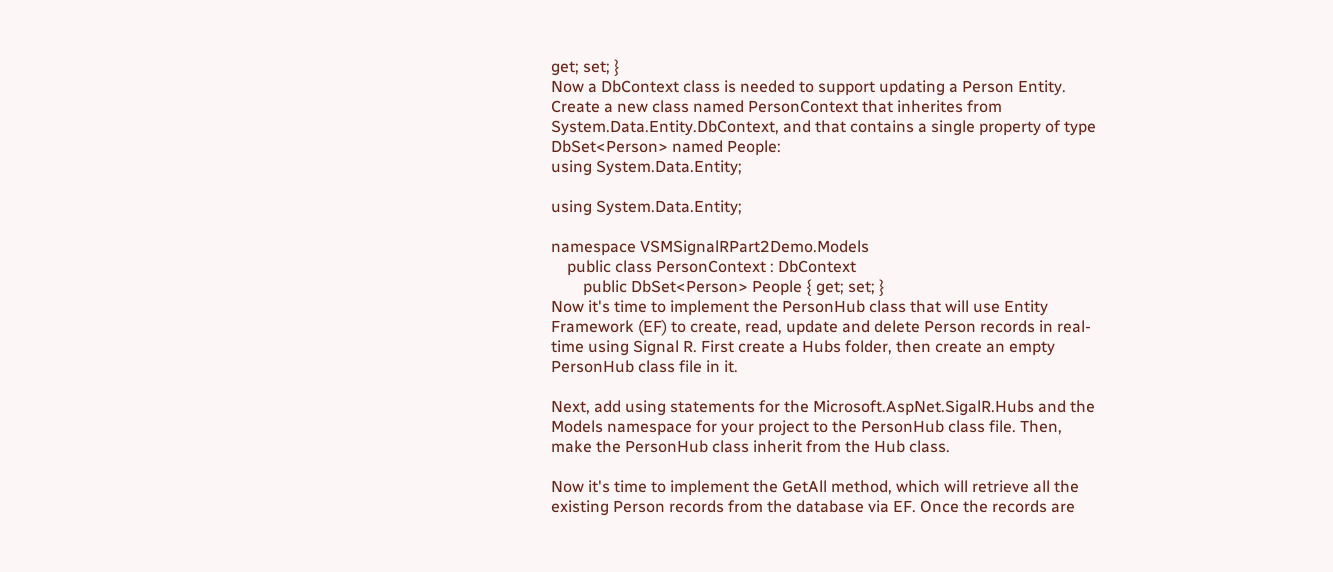get; set; }
Now a DbContext class is needed to support updating a Person Entity. Create a new class named PersonContext that inherites from System.Data.Entity.DbContext, and that contains a single property of type DbSet<Person> named People:
using System.Data.Entity;

using System.Data.Entity;

namespace VSMSignalRPart2Demo.Models
    public class PersonContext : DbContext
        public DbSet<Person> People { get; set; }
Now it's time to implement the PersonHub class that will use Entity Framework (EF) to create, read, update and delete Person records in real-time using Signal R. First create a Hubs folder, then create an empty PersonHub class file in it.

Next, add using statements for the Microsoft.AspNet.SigalR.Hubs and the Models namespace for your project to the PersonHub class file. Then, make the PersonHub class inherit from the Hub class.

Now it's time to implement the GetAll method, which will retrieve all the existing Person records from the database via EF. Once the records are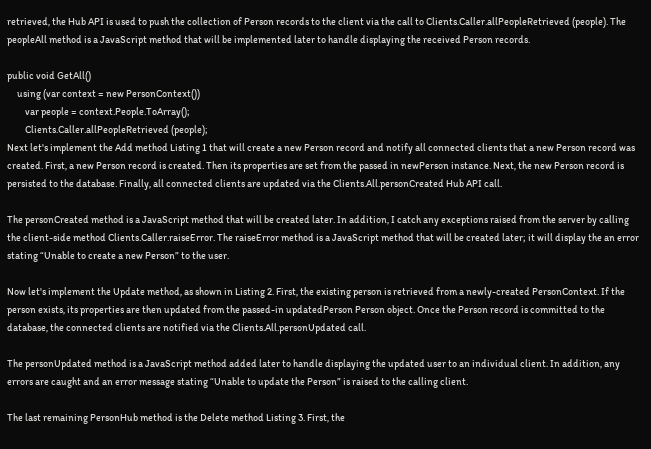retrieved, the Hub API is used to push the collection of Person records to the client via the call to Clients.Caller.allPeopleRetrieved (people). The peopleAll method is a JavaScript method that will be implemented later to handle displaying the received Person records.

public void GetAll()
     using (var context = new PersonContext())
         var people = context.People.ToArray();
         Clients.Caller.allPeopleRetrieved (people);
Next let's implement the Add method Listing 1 that will create a new Person record and notify all connected clients that a new Person record was created. First, a new Person record is created. Then its properties are set from the passed in newPerson instance. Next, the new Person record is persisted to the database. Finally, all connected clients are updated via the Clients.All.personCreated Hub API call.

The personCreated method is a JavaScript method that will be created later. In addition, I catch any exceptions raised from the server by calling the client-side method Clients.Caller.raiseError. The raiseError method is a JavaScript method that will be created later; it will display the an error stating “Unable to create a new Person” to the user.

Now let's implement the Update method, as shown in Listing 2. First, the existing person is retrieved from a newly-created PersonContext. If the person exists, its properties are then updated from the passed-in updatedPerson Person object. Once the Person record is committed to the database, the connected clients are notified via the Clients.All.personUpdated call.

The personUpdated method is a JavaScript method added later to handle displaying the updated user to an individual client. In addition, any errors are caught and an error message stating “Unable to update the Person” is raised to the calling client.

The last remaining PersonHub method is the Delete method Listing 3. First, the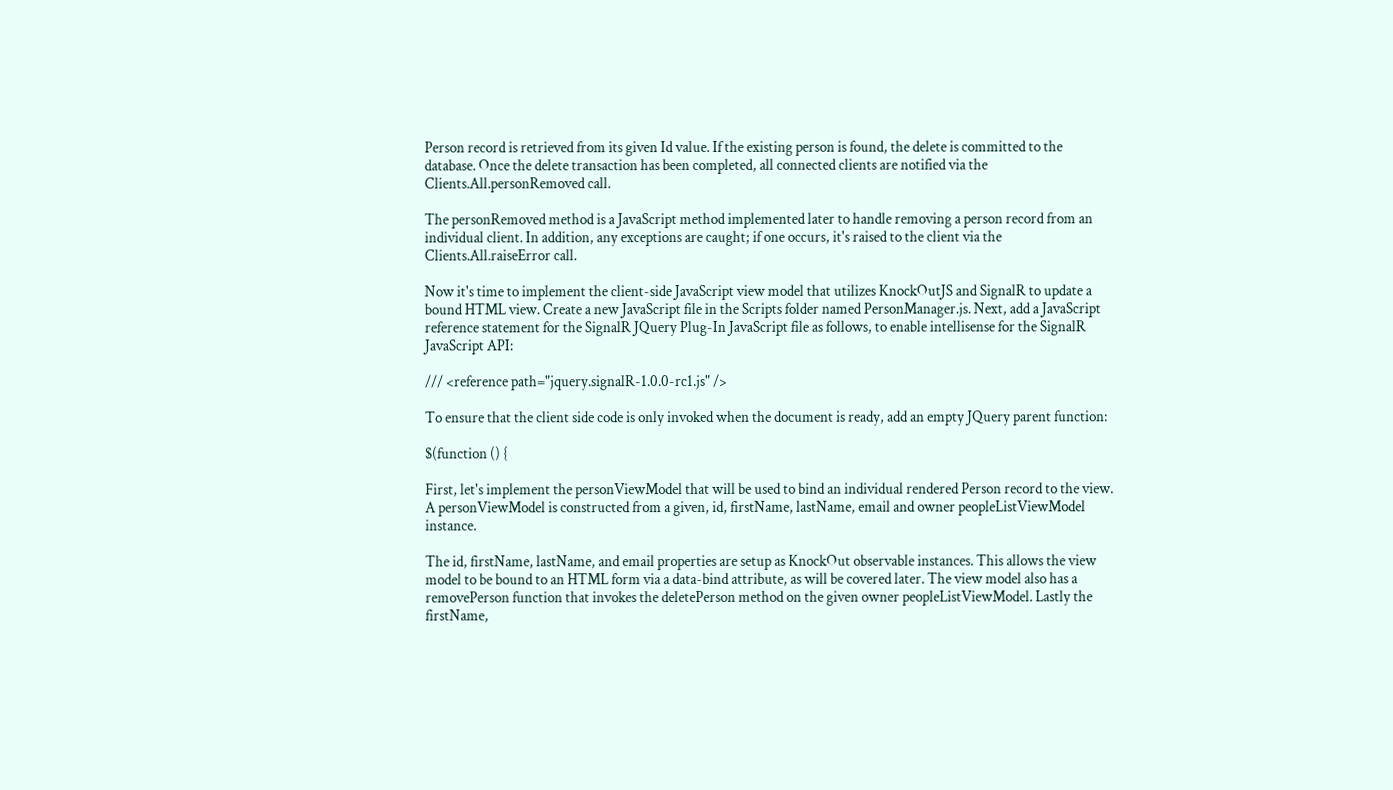Person record is retrieved from its given Id value. If the existing person is found, the delete is committed to the database. Once the delete transaction has been completed, all connected clients are notified via the Clients.All.personRemoved call.

The personRemoved method is a JavaScript method implemented later to handle removing a person record from an individual client. In addition, any exceptions are caught; if one occurs, it's raised to the client via the Clients.All.raiseError call.

Now it's time to implement the client-side JavaScript view model that utilizes KnockOutJS and SignalR to update a bound HTML view. Create a new JavaScript file in the Scripts folder named PersonManager.js. Next, add a JavaScript reference statement for the SignalR JQuery Plug-In JavaScript file as follows, to enable intellisense for the SignalR JavaScript API:

/// <reference path="jquery.signalR-1.0.0-rc1.js" />

To ensure that the client side code is only invoked when the document is ready, add an empty JQuery parent function:

$(function () {

First, let's implement the personViewModel that will be used to bind an individual rendered Person record to the view. A personViewModel is constructed from a given, id, firstName, lastName, email and owner peopleListViewModel instance.

The id, firstName, lastName, and email properties are setup as KnockOut observable instances. This allows the view model to be bound to an HTML form via a data-bind attribute, as will be covered later. The view model also has a removePerson function that invokes the deletePerson method on the given owner peopleListViewModel. Lastly the firstName,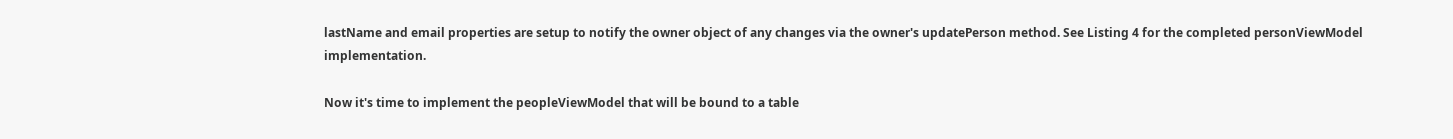lastName and email properties are setup to notify the owner object of any changes via the owner's updatePerson method. See Listing 4 for the completed personViewModel implementation.

Now it's time to implement the peopleViewModel that will be bound to a table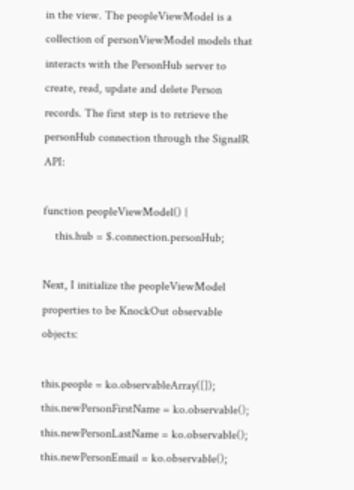in the view. The peopleViewModel is a collection of personViewModel models that interacts with the PersonHub server to create, read, update and delete Person records. The first step is to retrieve the personHub connection through the SignalR API:

function peopleViewModel() {
    this.hub = $.connection.personHub;

Next, I initialize the peopleViewModel properties to be KnockOut observable objects:

this.people = ko.observableArray([]);
this.newPersonFirstName = ko.observable();
this.newPersonLastName = ko.observable();
this.newPersonEmail = ko.observable();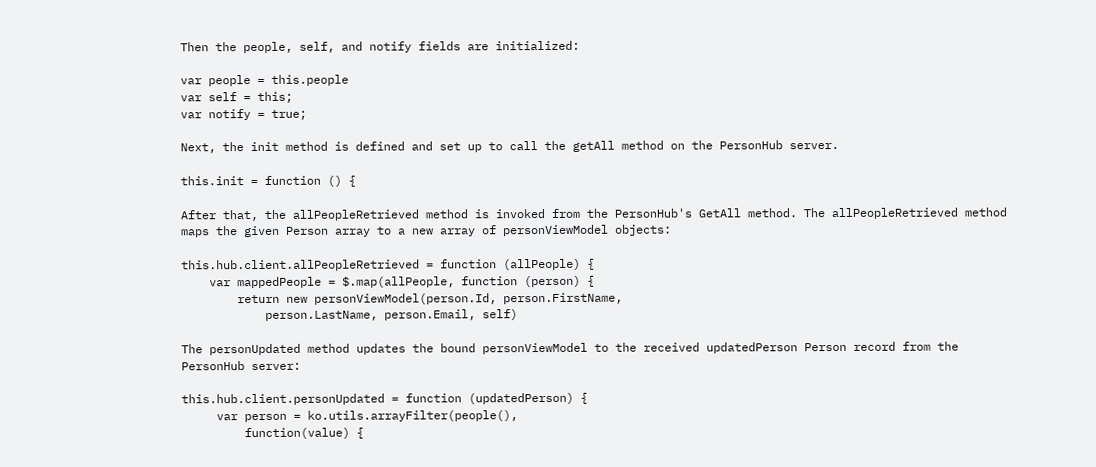Then the people, self, and notify fields are initialized:

var people = this.people
var self = this;
var notify = true;

Next, the init method is defined and set up to call the getAll method on the PersonHub server.

this.init = function () {

After that, the allPeopleRetrieved method is invoked from the PersonHub's GetAll method. The allPeopleRetrieved method maps the given Person array to a new array of personViewModel objects:

this.hub.client.allPeopleRetrieved = function (allPeople) {
    var mappedPeople = $.map(allPeople, function (person) {
        return new personViewModel(person.Id, person.FirstName,
            person.LastName, person.Email, self)

The personUpdated method updates the bound personViewModel to the received updatedPerson Person record from the PersonHub server:

this.hub.client.personUpdated = function (updatedPerson) {
     var person = ko.utils.arrayFilter(people(),
         function(value) {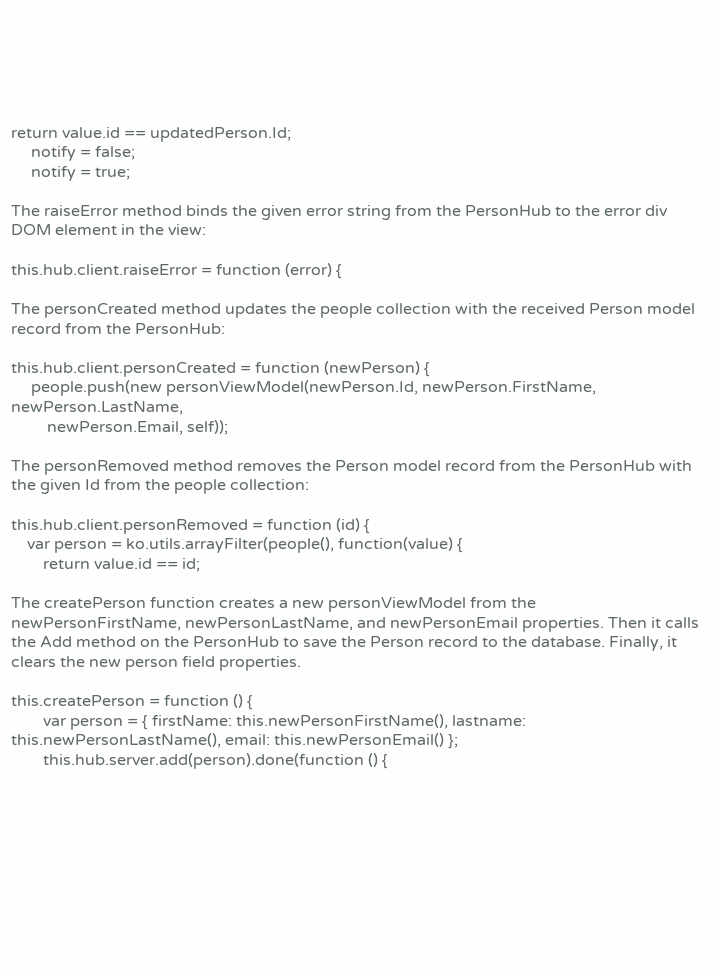return value.id == updatedPerson.Id;
     notify = false;
     notify = true;

The raiseError method binds the given error string from the PersonHub to the error div DOM element in the view:

this.hub.client.raiseError = function (error) {

The personCreated method updates the people collection with the received Person model record from the PersonHub:

this.hub.client.personCreated = function (newPerson) {
     people.push(new personViewModel(newPerson.Id, newPerson.FirstName, newPerson.LastName,
         newPerson.Email, self));

The personRemoved method removes the Person model record from the PersonHub with the given Id from the people collection:

this.hub.client.personRemoved = function (id) {
    var person = ko.utils.arrayFilter(people(), function(value) {
        return value.id == id;

The createPerson function creates a new personViewModel from the newPersonFirstName, newPersonLastName, and newPersonEmail properties. Then it calls the Add method on the PersonHub to save the Person record to the database. Finally, it clears the new person field properties.

this.createPerson = function () {
        var person = { firstName: this.newPersonFirstName(), lastname: this.newPersonLastName(), email: this.newPersonEmail() };
        this.hub.server.add(person).done(function () {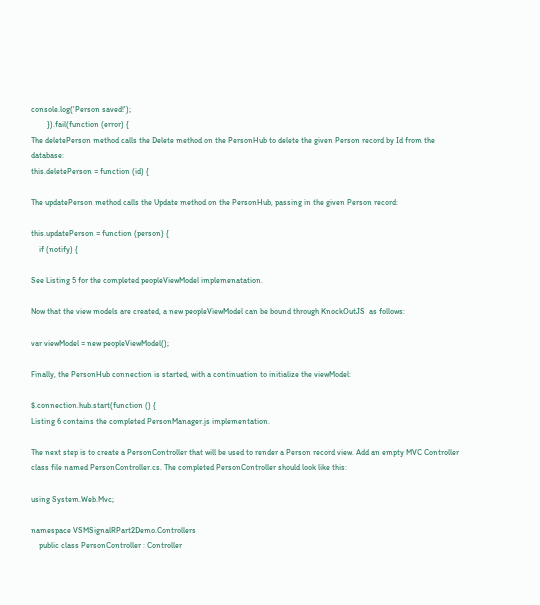console.log('Person saved!');
        }).fail(function (error) {
The deletePerson method calls the Delete method on the PersonHub to delete the given Person record by Id from the database:
this.deletePerson = function (id) {

The updatePerson method calls the Update method on the PersonHub, passing in the given Person record:

this.updatePerson = function (person) {
    if (notify) {

See Listing 5 for the completed peopleViewModel implemenatation.

Now that the view models are created, a new peopleViewModel can be bound through KnockOutJS  as follows:

var viewModel = new peopleViewModel();

Finally, the PersonHub connection is started, with a continuation to initialize the viewModel:

$.connection.hub.start(function () {
Listing 6 contains the completed PersonManager.js implementation.

The next step is to create a PersonController that will be used to render a Person record view. Add an empty MVC Controller class file named PersonController.cs. The completed PersonController should look like this:

using System.Web.Mvc;

namespace VSMSignalRPart2Demo.Controllers
    public class PersonController : Controller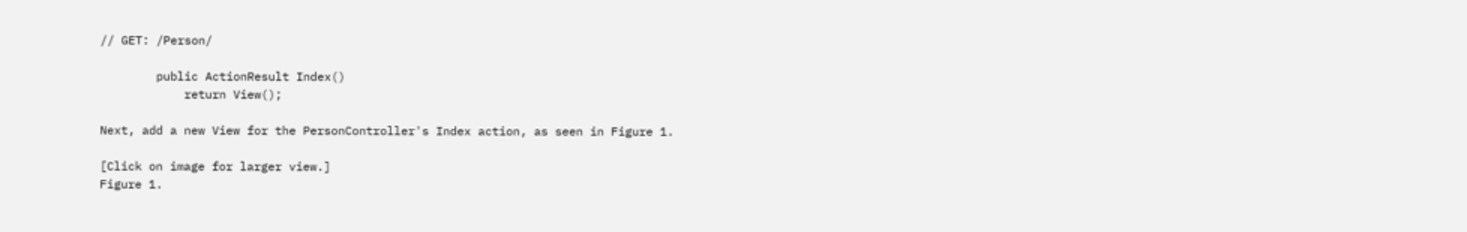// GET: /Person/

        public ActionResult Index()
            return View();

Next, add a new View for the PersonController's Index action, as seen in Figure 1.

[Click on image for larger view.]
Figure 1.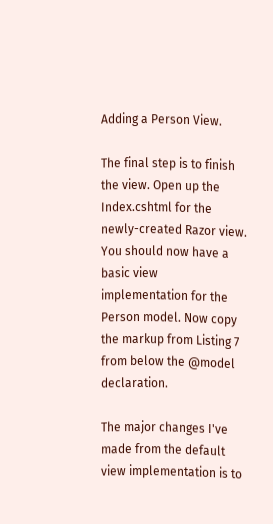Adding a Person View.

The final step is to finish the view. Open up the Index.cshtml for the newly-created Razor view. You should now have a basic view implementation for the Person model. Now copy the markup from Listing 7 from below the @model declaration.

The major changes I've made from the default view implementation is to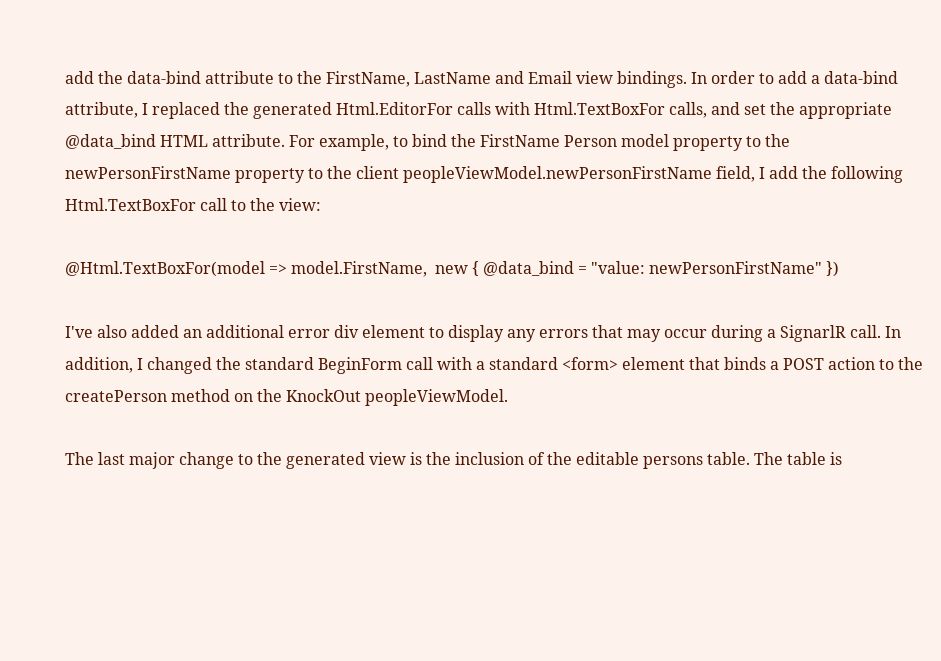add the data-bind attribute to the FirstName, LastName and Email view bindings. In order to add a data-bind attribute, I replaced the generated Html.EditorFor calls with Html.TextBoxFor calls, and set the appropriate @data_bind HTML attribute. For example, to bind the FirstName Person model property to the newPersonFirstName property to the client peopleViewModel.newPersonFirstName field, I add the following Html.TextBoxFor call to the view:

@Html.TextBoxFor(model => model.FirstName,  new { @data_bind = "value: newPersonFirstName" })

I've also added an additional error div element to display any errors that may occur during a SignarlR call. In addition, I changed the standard BeginForm call with a standard <form> element that binds a POST action to the createPerson method on the KnockOut peopleViewModel.

The last major change to the generated view is the inclusion of the editable persons table. The table is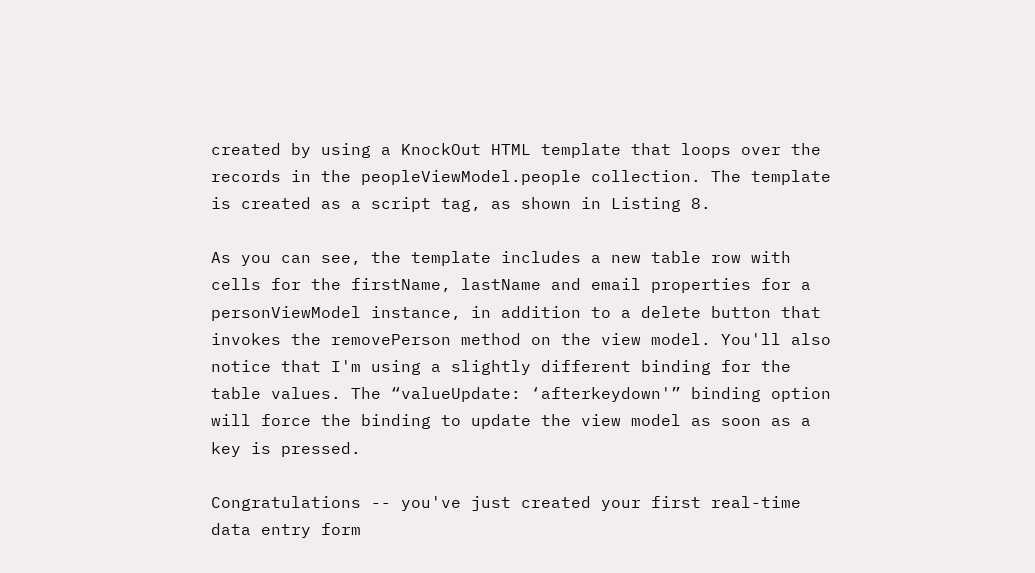created by using a KnockOut HTML template that loops over the records in the peopleViewModel.people collection. The template is created as a script tag, as shown in Listing 8.

As you can see, the template includes a new table row with cells for the firstName, lastName and email properties for a personViewModel instance, in addition to a delete button that invokes the removePerson method on the view model. You'll also notice that I'm using a slightly different binding for the table values. The “valueUpdate: ‘afterkeydown'” binding option will force the binding to update the view model as soon as a key is pressed.

Congratulations -- you've just created your first real-time data entry form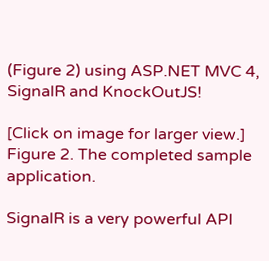(Figure 2) using ASP.NET MVC 4, SignalR and KnockOutJS!

[Click on image for larger view.]
Figure 2. The completed sample application.

SignalR is a very powerful API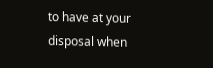to have at your disposal when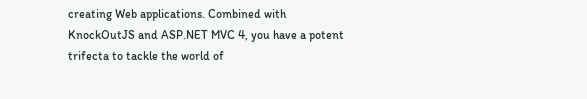creating Web applications. Combined with KnockOutJS and ASP.NET MVC 4, you have a potent trifecta to tackle the world of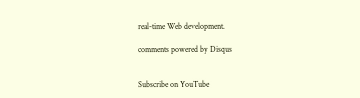real-time Web development.

comments powered by Disqus


Subscribe on YouTube